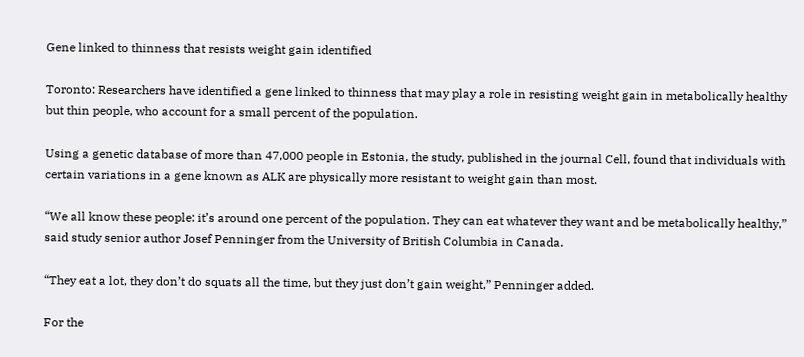Gene linked to thinness that resists weight gain identified

Toronto: Researchers have identified a gene linked to thinness that may play a role in resisting weight gain in metabolically healthy but thin people, who account for a small percent of the population.

Using a genetic database of more than 47,000 people in Estonia, the study, published in the journal Cell, found that individuals with certain variations in a gene known as ALK are physically more resistant to weight gain than most.

“We all know these people: it’s around one percent of the population. They can eat whatever they want and be metabolically healthy,” said study senior author Josef Penninger from the University of British Columbia in Canada.

“They eat a lot, they don’t do squats all the time, but they just don’t gain weight,” Penninger added.

For the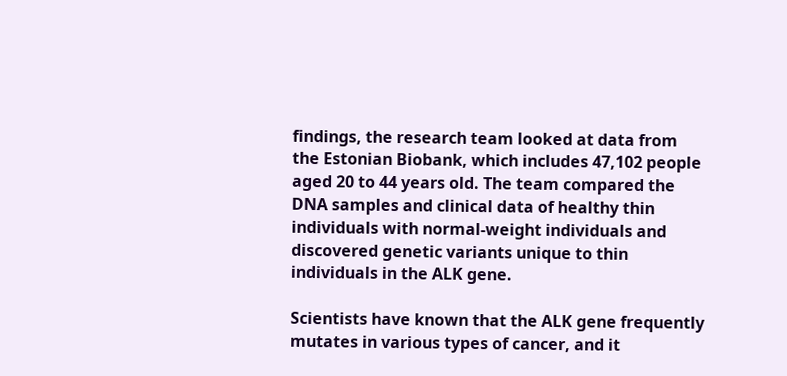findings, the research team looked at data from the Estonian Biobank, which includes 47,102 people aged 20 to 44 years old. The team compared the DNA samples and clinical data of healthy thin individuals with normal-weight individuals and discovered genetic variants unique to thin individuals in the ALK gene.

Scientists have known that the ALK gene frequently mutates in various types of cancer, and it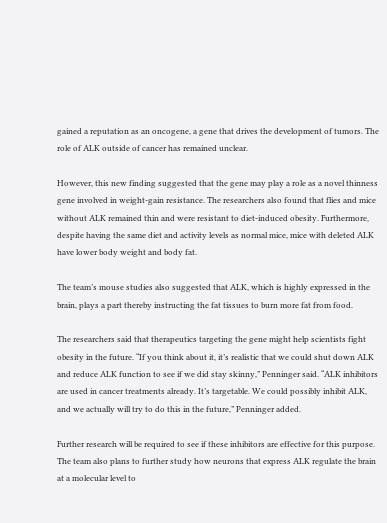gained a reputation as an oncogene, a gene that drives the development of tumors. The role of ALK outside of cancer has remained unclear.

However, this new finding suggested that the gene may play a role as a novel thinness gene involved in weight-gain resistance. The researchers also found that flies and mice without ALK remained thin and were resistant to diet-induced obesity. Furthermore, despite having the same diet and activity levels as normal mice, mice with deleted ALK have lower body weight and body fat.

The team’s mouse studies also suggested that ALK, which is highly expressed in the brain, plays a part thereby instructing the fat tissues to burn more fat from food.

The researchers said that therapeutics targeting the gene might help scientists fight obesity in the future. “If you think about it, it’s realistic that we could shut down ALK and reduce ALK function to see if we did stay skinny,” Penninger said. “ALK inhibitors are used in cancer treatments already. It’s targetable. We could possibly inhibit ALK, and we actually will try to do this in the future,” Penninger added.

Further research will be required to see if these inhibitors are effective for this purpose. The team also plans to further study how neurons that express ALK regulate the brain at a molecular level to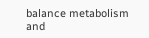balance metabolism and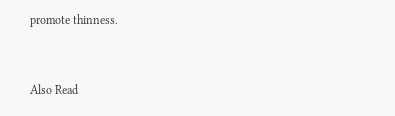promote thinness.


Also Read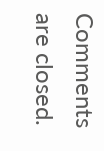Comments are closed.